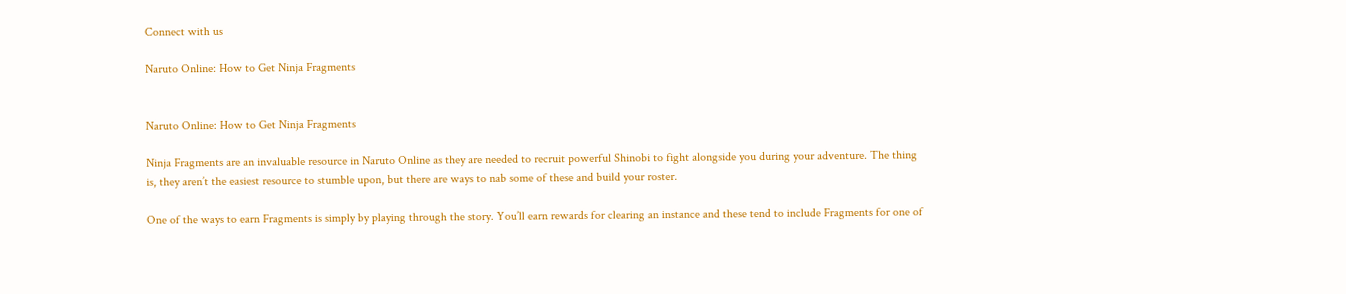Connect with us

Naruto Online: How to Get Ninja Fragments


Naruto Online: How to Get Ninja Fragments

Ninja Fragments are an invaluable resource in Naruto Online as they are needed to recruit powerful Shinobi to fight alongside you during your adventure. The thing is, they aren’t the easiest resource to stumble upon, but there are ways to nab some of these and build your roster.

One of the ways to earn Fragments is simply by playing through the story. You’ll earn rewards for clearing an instance and these tend to include Fragments for one of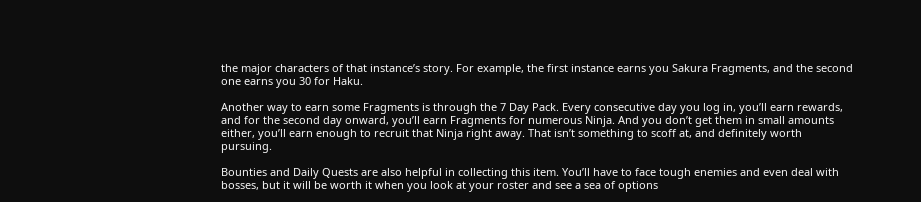the major characters of that instance’s story. For example, the first instance earns you Sakura Fragments, and the second one earns you 30 for Haku.

Another way to earn some Fragments is through the 7 Day Pack. Every consecutive day you log in, you’ll earn rewards, and for the second day onward, you’ll earn Fragments for numerous Ninja. And you don’t get them in small amounts either, you’ll earn enough to recruit that Ninja right away. That isn’t something to scoff at, and definitely worth pursuing.

Bounties and Daily Quests are also helpful in collecting this item. You’ll have to face tough enemies and even deal with bosses, but it will be worth it when you look at your roster and see a sea of options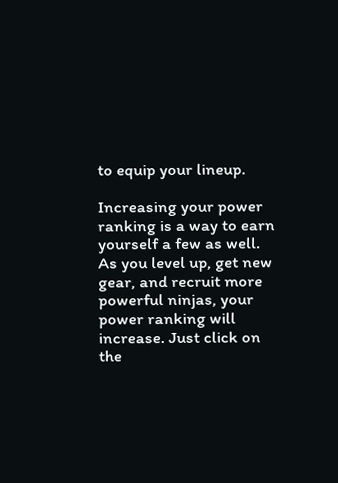to equip your lineup.

Increasing your power ranking is a way to earn yourself a few as well. As you level up, get new gear, and recruit more powerful ninjas, your power ranking will increase. Just click on the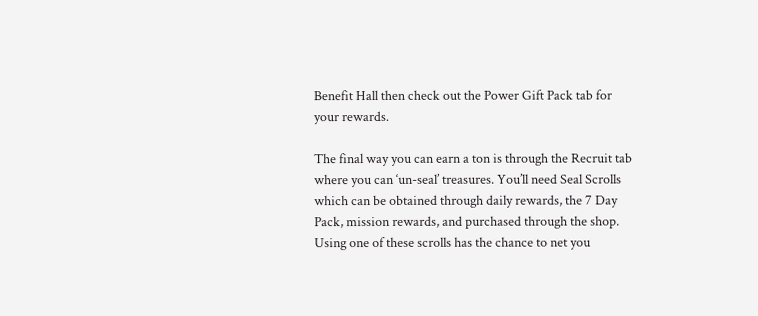Benefit Hall then check out the Power Gift Pack tab for your rewards.

The final way you can earn a ton is through the Recruit tab where you can ‘un-seal’ treasures. You’ll need Seal Scrolls which can be obtained through daily rewards, the 7 Day Pack, mission rewards, and purchased through the shop. Using one of these scrolls has the chance to net you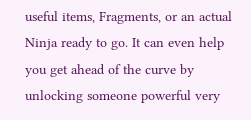useful items, Fragments, or an actual Ninja ready to go. It can even help you get ahead of the curve by unlocking someone powerful very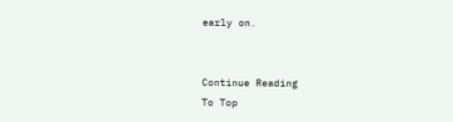early on.


Continue Reading
To Top